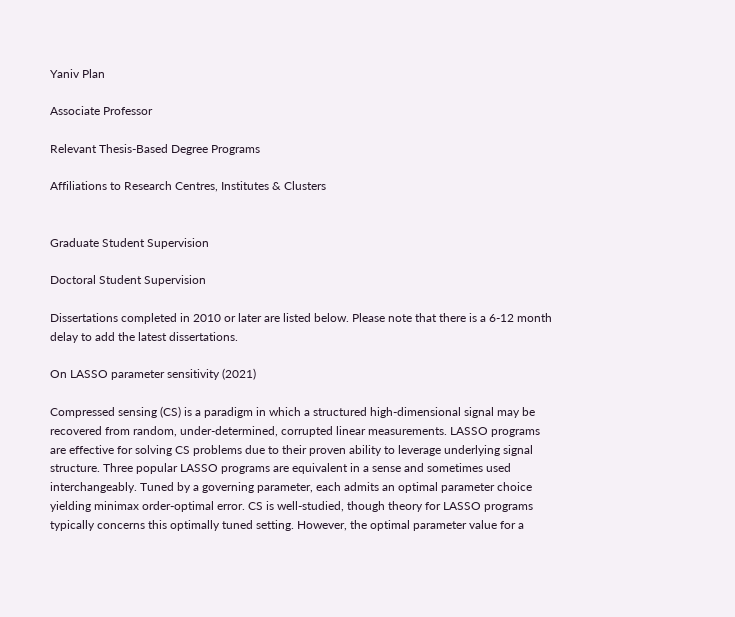Yaniv Plan

Associate Professor

Relevant Thesis-Based Degree Programs

Affiliations to Research Centres, Institutes & Clusters


Graduate Student Supervision

Doctoral Student Supervision

Dissertations completed in 2010 or later are listed below. Please note that there is a 6-12 month delay to add the latest dissertations.

On LASSO parameter sensitivity (2021)

Compressed sensing (CS) is a paradigm in which a structured high-dimensional signal may be recovered from random, under-determined, corrupted linear measurements. LASSO programs are effective for solving CS problems due to their proven ability to leverage underlying signal structure. Three popular LASSO programs are equivalent in a sense and sometimes used interchangeably. Tuned by a governing parameter, each admits an optimal parameter choice yielding minimax order-optimal error. CS is well-studied, though theory for LASSO programs typically concerns this optimally tuned setting. However, the optimal parameter value for a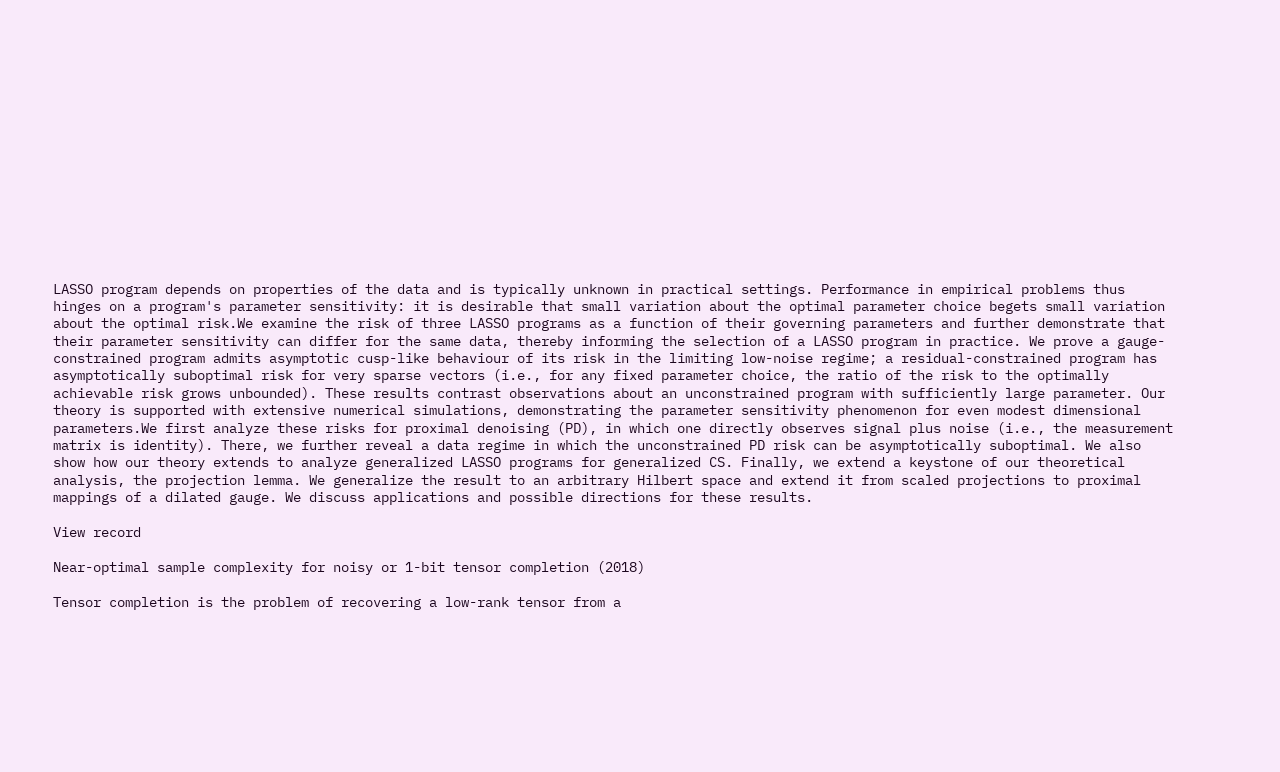LASSO program depends on properties of the data and is typically unknown in practical settings. Performance in empirical problems thus hinges on a program's parameter sensitivity: it is desirable that small variation about the optimal parameter choice begets small variation about the optimal risk.We examine the risk of three LASSO programs as a function of their governing parameters and further demonstrate that their parameter sensitivity can differ for the same data, thereby informing the selection of a LASSO program in practice. We prove a gauge-constrained program admits asymptotic cusp-like behaviour of its risk in the limiting low-noise regime; a residual-constrained program has asymptotically suboptimal risk for very sparse vectors (i.e., for any fixed parameter choice, the ratio of the risk to the optimally achievable risk grows unbounded). These results contrast observations about an unconstrained program with sufficiently large parameter. Our theory is supported with extensive numerical simulations, demonstrating the parameter sensitivity phenomenon for even modest dimensional parameters.We first analyze these risks for proximal denoising (PD), in which one directly observes signal plus noise (i.e., the measurement matrix is identity). There, we further reveal a data regime in which the unconstrained PD risk can be asymptotically suboptimal. We also show how our theory extends to analyze generalized LASSO programs for generalized CS. Finally, we extend a keystone of our theoretical analysis, the projection lemma. We generalize the result to an arbitrary Hilbert space and extend it from scaled projections to proximal mappings of a dilated gauge. We discuss applications and possible directions for these results.

View record

Near-optimal sample complexity for noisy or 1-bit tensor completion (2018)

Tensor completion is the problem of recovering a low-rank tensor from a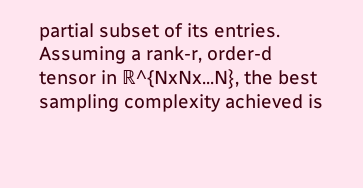partial subset of its entries. Assuming a rank-r, order-d tensor in ℝ^{NxNx...N}, the best sampling complexity achieved is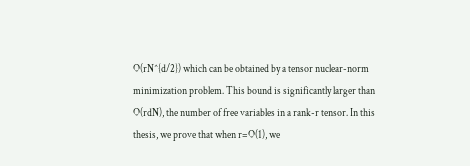O(rN^{d/2}) which can be obtained by a tensor nuclear-norm minimization problem. This bound is significantly larger than O(rdN), the number of free variables in a rank-r tensor. In this thesis, we prove that when r=O(1), we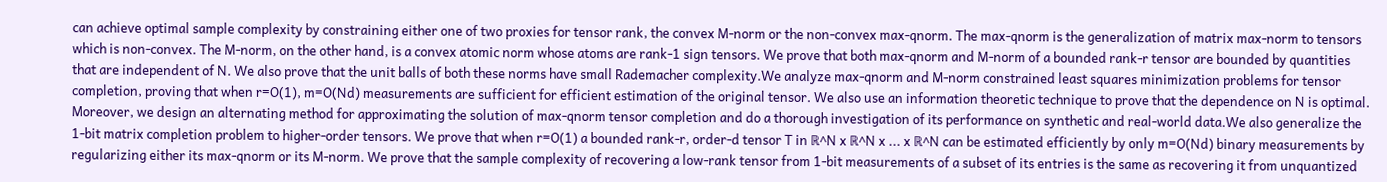can achieve optimal sample complexity by constraining either one of two proxies for tensor rank, the convex M-norm or the non-convex max-qnorm. The max-qnorm is the generalization of matrix max-norm to tensors which is non-convex. The M-norm, on the other hand, is a convex atomic norm whose atoms are rank-1 sign tensors. We prove that both max-qnorm and M-norm of a bounded rank-r tensor are bounded by quantities that are independent of N. We also prove that the unit balls of both these norms have small Rademacher complexity.We analyze max-qnorm and M-norm constrained least squares minimization problems for tensor completion, proving that when r=O(1), m=O(Nd) measurements are sufficient for efficient estimation of the original tensor. We also use an information theoretic technique to prove that the dependence on N is optimal. Moreover, we design an alternating method for approximating the solution of max-qnorm tensor completion and do a thorough investigation of its performance on synthetic and real-world data.We also generalize the 1-bit matrix completion problem to higher-order tensors. We prove that when r=O(1) a bounded rank-r, order-d tensor T in ℝ^N x ℝ^N x ... x ℝ^N can be estimated efficiently by only m=O(Nd) binary measurements by regularizing either its max-qnorm or its M-norm. We prove that the sample complexity of recovering a low-rank tensor from 1-bit measurements of a subset of its entries is the same as recovering it from unquantized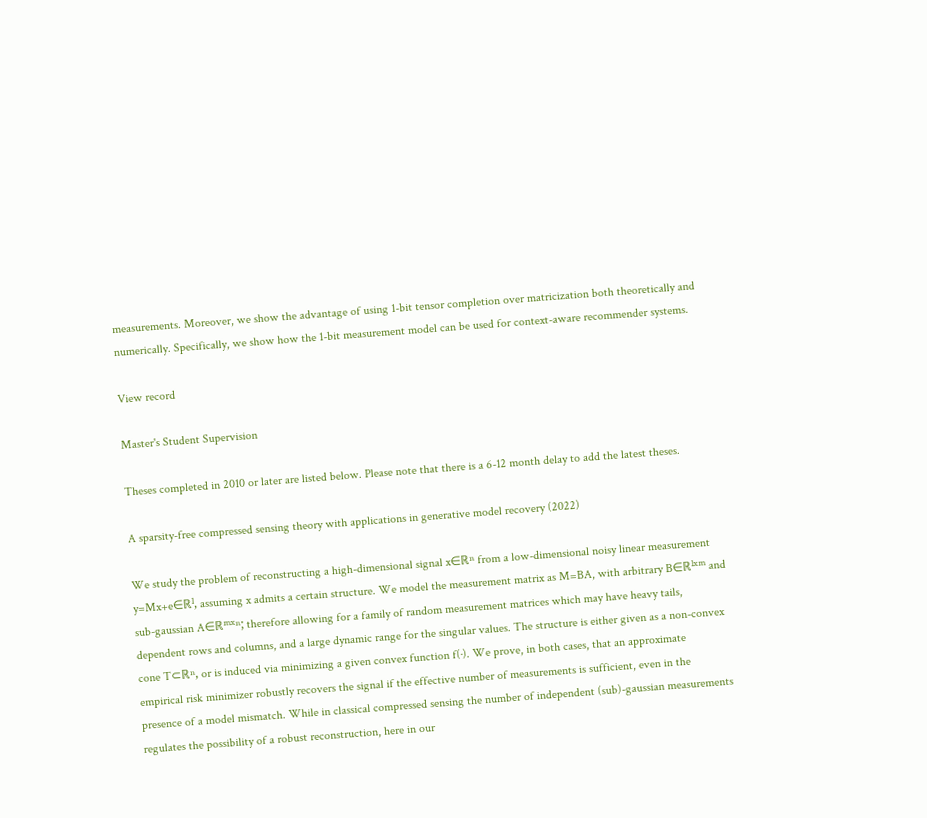measurements. Moreover, we show the advantage of using 1-bit tensor completion over matricization both theoretically and numerically. Specifically, we show how the 1-bit measurement model can be used for context-aware recommender systems.

View record

Master's Student Supervision

Theses completed in 2010 or later are listed below. Please note that there is a 6-12 month delay to add the latest theses.

A sparsity-free compressed sensing theory with applications in generative model recovery (2022)

We study the problem of reconstructing a high-dimensional signal x∈ℝⁿ from a low-dimensional noisy linear measurement y=Mx+e∈ℝˡ, assuming x admits a certain structure. We model the measurement matrix as M=BA, with arbitrary B∈ℝˡˣᵐ and sub-gaussian A∈ℝᵐˣⁿ; therefore allowing for a family of random measurement matrices which may have heavy tails, dependent rows and columns, and a large dynamic range for the singular values. The structure is either given as a non-convex cone T⊂ℝⁿ, or is induced via minimizing a given convex function f(·). We prove, in both cases, that an approximate empirical risk minimizer robustly recovers the signal if the effective number of measurements is sufficient, even in the presence of a model mismatch. While in classical compressed sensing the number of independent (sub)-gaussian measurements regulates the possibility of a robust reconstruction, here in our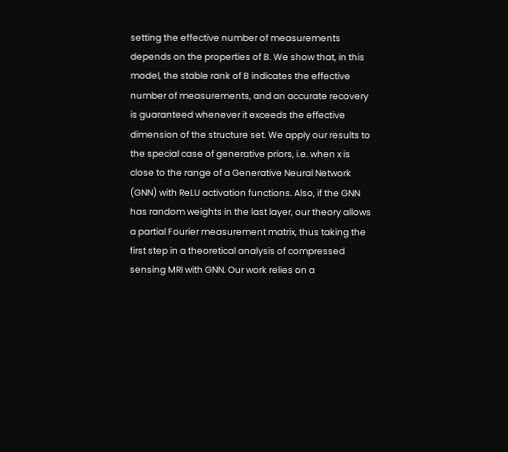setting the effective number of measurements depends on the properties of B. We show that, in this model, the stable rank of B indicates the effective number of measurements, and an accurate recovery is guaranteed whenever it exceeds the effective dimension of the structure set. We apply our results to the special case of generative priors, i.e. when x is close to the range of a Generative Neural Network (GNN) with ReLU activation functions. Also, if the GNN has random weights in the last layer, our theory allows a partial Fourier measurement matrix, thus taking the first step in a theoretical analysis of compressed sensing MRI with GNN. Our work relies on a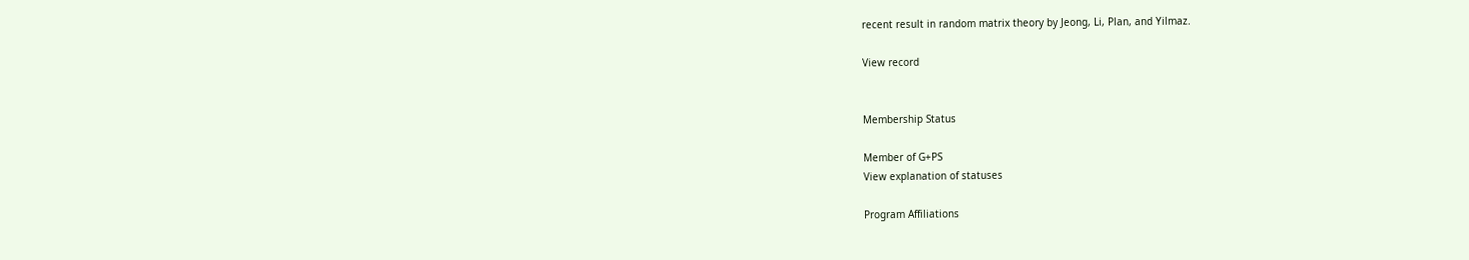recent result in random matrix theory by Jeong, Li, Plan, and Yilmaz.

View record


Membership Status

Member of G+PS
View explanation of statuses

Program Affiliations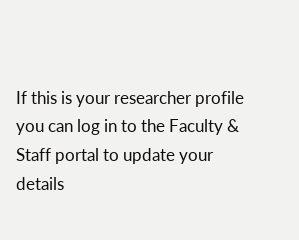If this is your researcher profile you can log in to the Faculty & Staff portal to update your details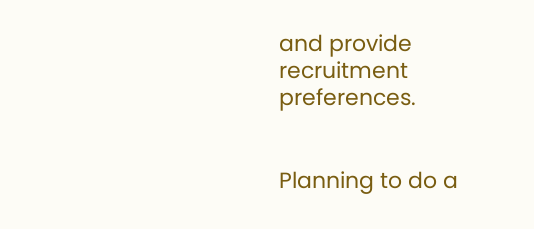and provide recruitment preferences.


Planning to do a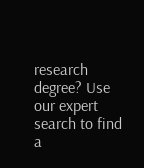research degree? Use our expert search to find a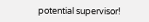potential supervisor!